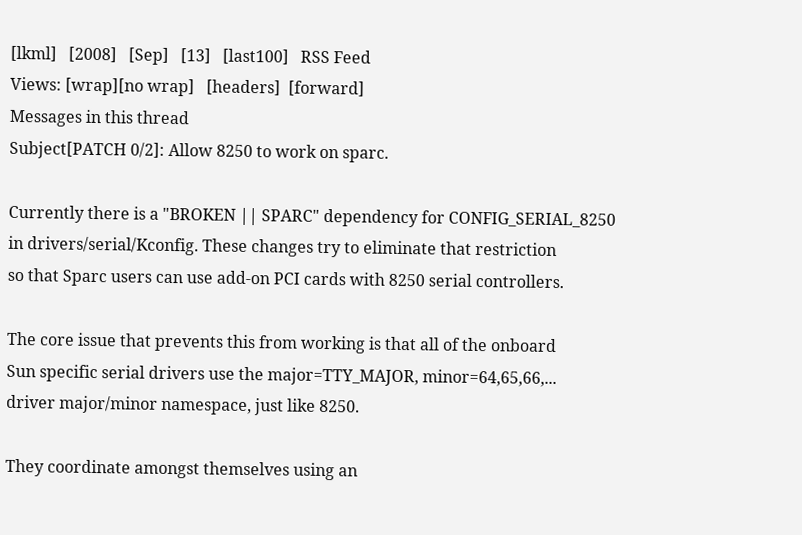[lkml]   [2008]   [Sep]   [13]   [last100]   RSS Feed
Views: [wrap][no wrap]   [headers]  [forward]
Messages in this thread
Subject[PATCH 0/2]: Allow 8250 to work on sparc.

Currently there is a "BROKEN || SPARC" dependency for CONFIG_SERIAL_8250
in drivers/serial/Kconfig. These changes try to eliminate that restriction
so that Sparc users can use add-on PCI cards with 8250 serial controllers.

The core issue that prevents this from working is that all of the onboard
Sun specific serial drivers use the major=TTY_MAJOR, minor=64,65,66,...
driver major/minor namespace, just like 8250.

They coordinate amongst themselves using an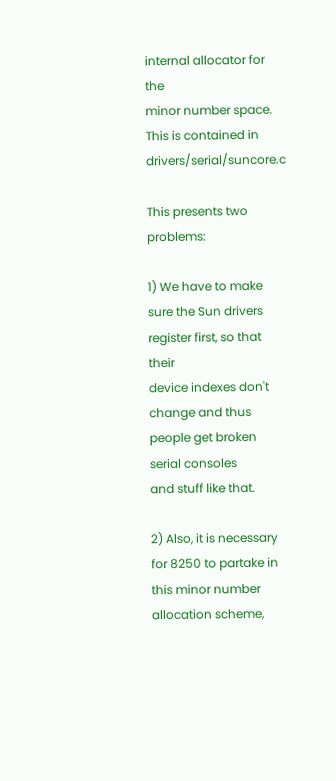internal allocator for the
minor number space. This is contained in drivers/serial/suncore.c

This presents two problems:

1) We have to make sure the Sun drivers register first, so that their
device indexes don't change and thus people get broken serial consoles
and stuff like that.

2) Also, it is necessary for 8250 to partake in this minor number
allocation scheme,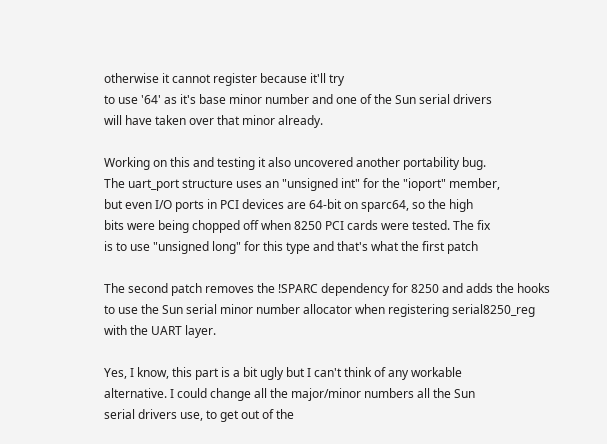otherwise it cannot register because it'll try
to use '64' as it's base minor number and one of the Sun serial drivers
will have taken over that minor already.

Working on this and testing it also uncovered another portability bug.
The uart_port structure uses an "unsigned int" for the "ioport" member,
but even I/O ports in PCI devices are 64-bit on sparc64, so the high
bits were being chopped off when 8250 PCI cards were tested. The fix
is to use "unsigned long" for this type and that's what the first patch

The second patch removes the !SPARC dependency for 8250 and adds the hooks
to use the Sun serial minor number allocator when registering serial8250_reg
with the UART layer.

Yes, I know, this part is a bit ugly but I can't think of any workable
alternative. I could change all the major/minor numbers all the Sun
serial drivers use, to get out of the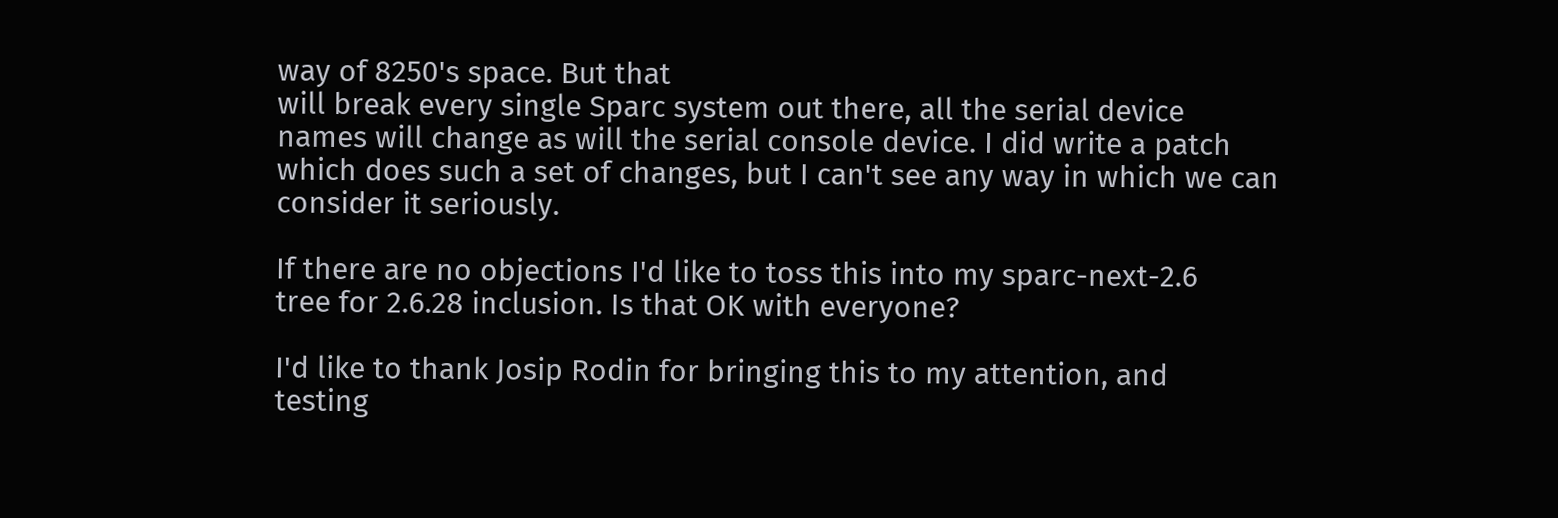way of 8250's space. But that
will break every single Sparc system out there, all the serial device
names will change as will the serial console device. I did write a patch
which does such a set of changes, but I can't see any way in which we can
consider it seriously.

If there are no objections I'd like to toss this into my sparc-next-2.6
tree for 2.6.28 inclusion. Is that OK with everyone?

I'd like to thank Josip Rodin for bringing this to my attention, and
testing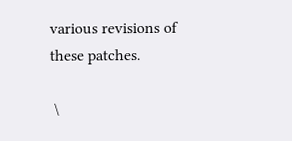various revisions of these patches.

 \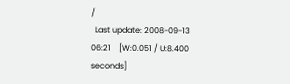/
  Last update: 2008-09-13 06:21    [W:0.051 / U:8.400 seconds]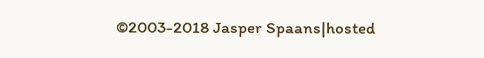©2003-2018 Jasper Spaans|hosted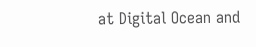at Digital Ocean and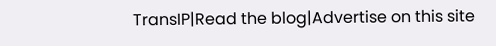TransIP|Read the blog|Advertise on this site